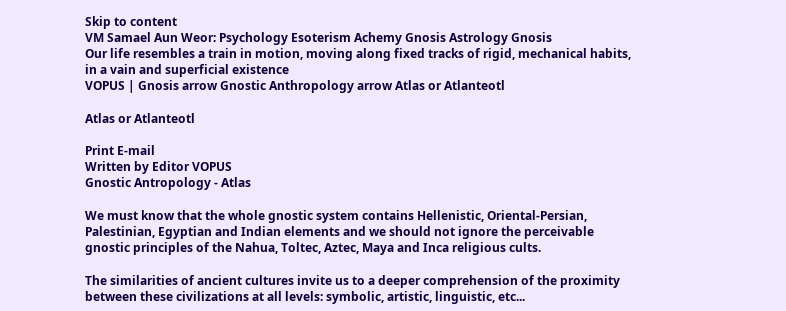Skip to content
VM Samael Aun Weor: Psychology Esoterism Achemy Gnosis Astrology Gnosis
Our life resembles a train in motion, moving along fixed tracks of rigid, mechanical habits, in a vain and superficial existence
VOPUS | Gnosis arrow Gnostic Anthropology arrow Atlas or Atlanteotl

Atlas or Atlanteotl

Print E-mail
Written by Editor VOPUS
Gnostic Antropology - Atlas

We must know that the whole gnostic system contains Hellenistic, Oriental-Persian, Palestinian, Egyptian and Indian elements and we should not ignore the perceivable gnostic principles of the Nahua, Toltec, Aztec, Maya and Inca religious cults.

The similarities of ancient cultures invite us to a deeper comprehension of the proximity between these civilizations at all levels: symbolic, artistic, linguistic, etc...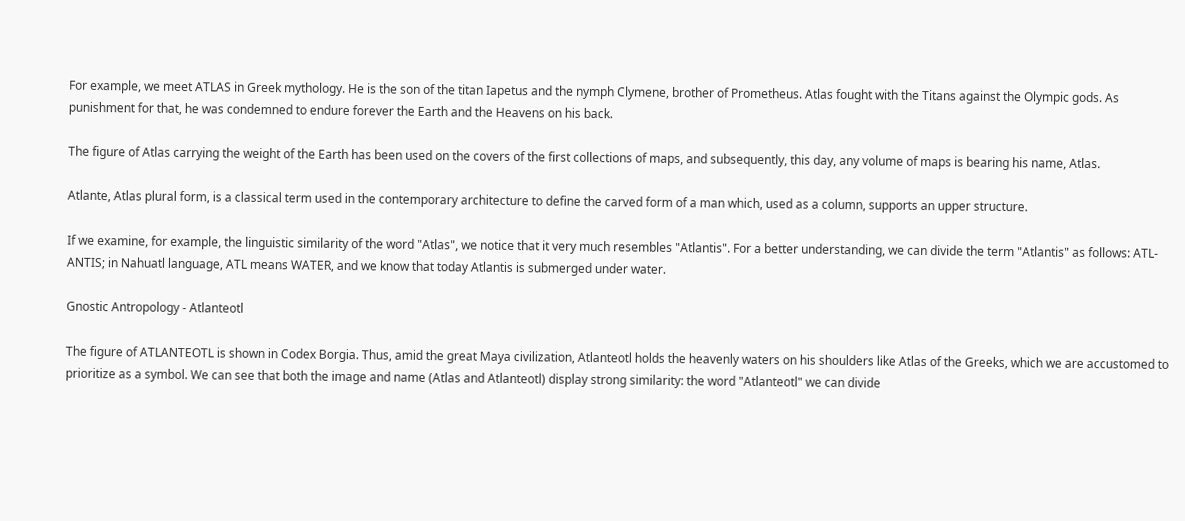For example, we meet ATLAS in Greek mythology. He is the son of the titan Iapetus and the nymph Clymene, brother of Prometheus. Atlas fought with the Titans against the Olympic gods. As punishment for that, he was condemned to endure forever the Earth and the Heavens on his back.

The figure of Atlas carrying the weight of the Earth has been used on the covers of the first collections of maps, and subsequently, this day, any volume of maps is bearing his name, Atlas.

Atlante, Atlas plural form, is a classical term used in the contemporary architecture to define the carved form of a man which, used as a column, supports an upper structure.

If we examine, for example, the linguistic similarity of the word "Atlas", we notice that it very much resembles "Atlantis". For a better understanding, we can divide the term "Atlantis" as follows: ATL-ANTIS; in Nahuatl language, ATL means WATER, and we know that today Atlantis is submerged under water.

Gnostic Antropology - Atlanteotl

The figure of ATLANTEOTL is shown in Codex Borgia. Thus, amid the great Maya civilization, Atlanteotl holds the heavenly waters on his shoulders like Atlas of the Greeks, which we are accustomed to prioritize as a symbol. We can see that both the image and name (Atlas and Atlanteotl) display strong similarity: the word "Atlanteotl" we can divide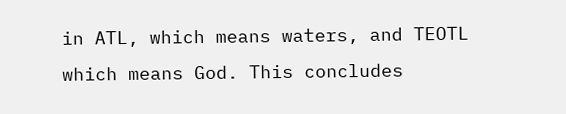in ATL, which means waters, and TEOTL which means God. This concludes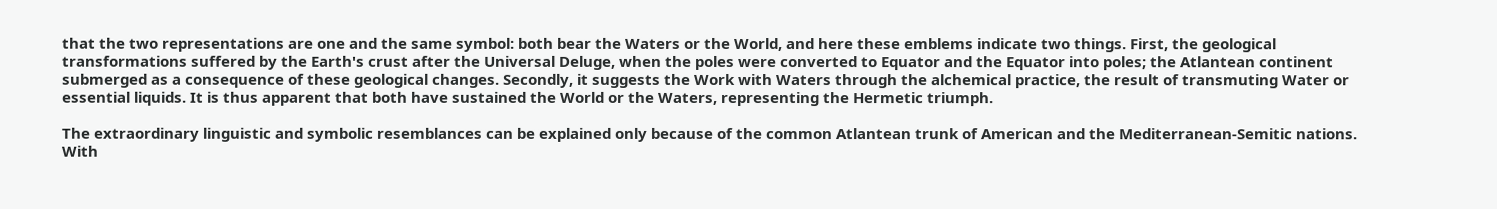that the two representations are one and the same symbol: both bear the Waters or the World, and here these emblems indicate two things. First, the geological transformations suffered by the Earth's crust after the Universal Deluge, when the poles were converted to Equator and the Equator into poles; the Atlantean continent submerged as a consequence of these geological changes. Secondly, it suggests the Work with Waters through the alchemical practice, the result of transmuting Water or essential liquids. It is thus apparent that both have sustained the World or the Waters, representing the Hermetic triumph.

The extraordinary linguistic and symbolic resemblances can be explained only because of the common Atlantean trunk of American and the Mediterranean-Semitic nations. With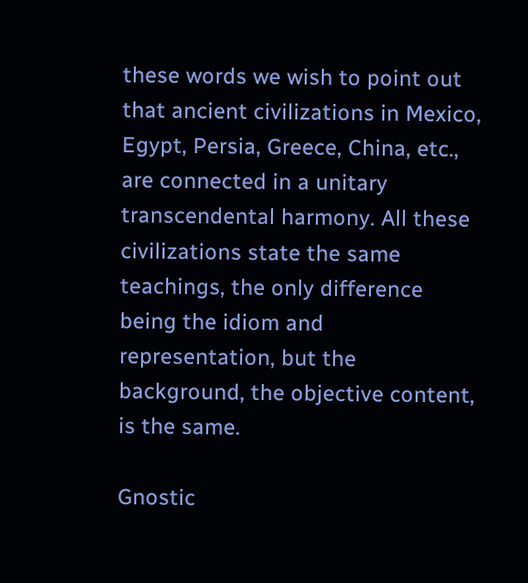these words we wish to point out that ancient civilizations in Mexico, Egypt, Persia, Greece, China, etc., are connected in a unitary transcendental harmony. All these civilizations state the same teachings, the only difference being the idiom and representation, but the background, the objective content, is the same.

Gnostic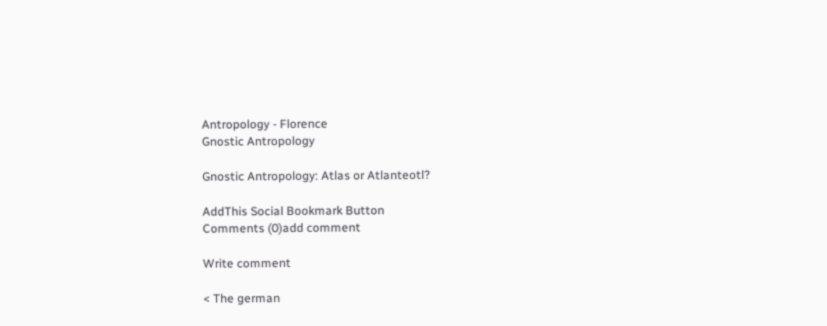Antropology - Florence
Gnostic Antropology

Gnostic Antropology: Atlas or Atlanteotl?

AddThis Social Bookmark Button
Comments (0)add comment

Write comment

< The german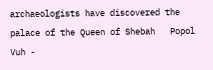archaeologists have discovered the palace of the Queen of Shebah   Popol Vuh -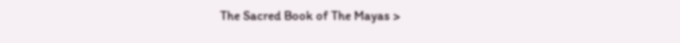The Sacred Book of The Mayas >